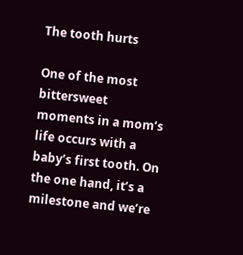The tooth hurts

One of the most bittersweet moments in a mom’s life occurs with a baby’s first tooth. On the one hand, it’s a milestone and we’re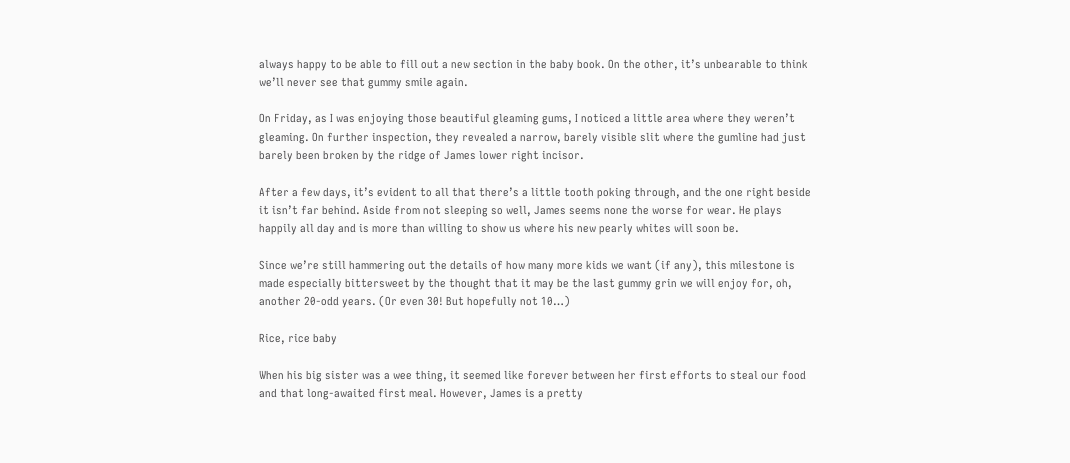always happy to be able to fill out a new section in the baby book. On the other, it’s unbearable to think we’ll never see that gummy smile again.

On Friday, as I was enjoying those beautiful gleaming gums, I noticed a little area where they weren’t gleaming. On further inspection, they revealed a narrow, barely visible slit where the gumline had just barely been broken by the ridge of James lower right incisor.

After a few days, it’s evident to all that there’s a little tooth poking through, and the one right beside it isn’t far behind. Aside from not sleeping so well, James seems none the worse for wear. He plays happily all day and is more than willing to show us where his new pearly whites will soon be.

Since we’re still hammering out the details of how many more kids we want (if any), this milestone is made especially bittersweet by the thought that it may be the last gummy grin we will enjoy for, oh, another 20-odd years. (Or even 30! But hopefully not 10…)

Rice, rice baby

When his big sister was a wee thing, it seemed like forever between her first efforts to steal our food and that long-awaited first meal. However, James is a pretty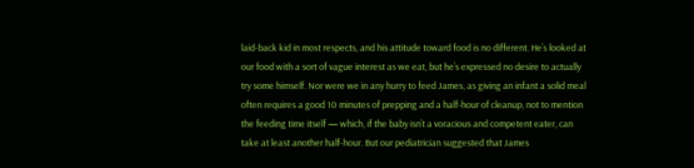laid-back kid in most respects, and his attitude toward food is no different. He’s looked at our food with a sort of vague interest as we eat, but he’s expressed no desire to actually try some himself. Nor were we in any hurry to feed James, as giving an infant a solid meal often requires a good 10 minutes of prepping and a half-hour of cleanup, not to mention the feeding time itself — which, if the baby isn’t a voracious and competent eater, can take at least another half-hour. But our pediatrician suggested that James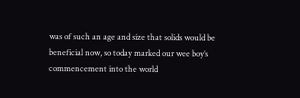was of such an age and size that solids would be beneficial now, so today marked our wee boy’s commencement into the world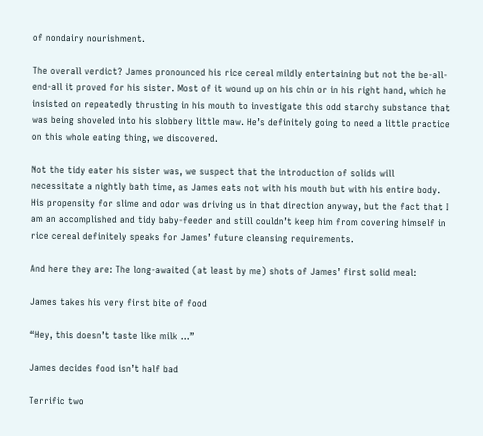of nondairy nourishment.

The overall verdict? James pronounced his rice cereal mildly entertaining but not the be-all-end-all it proved for his sister. Most of it wound up on his chin or in his right hand, which he insisted on repeatedly thrusting in his mouth to investigate this odd starchy substance that was being shoveled into his slobbery little maw. He’s definitely going to need a little practice on this whole eating thing, we discovered.

Not the tidy eater his sister was, we suspect that the introduction of solids will necessitate a nightly bath time, as James eats not with his mouth but with his entire body. His propensity for slime and odor was driving us in that direction anyway, but the fact that I am an accomplished and tidy baby-feeder and still couldn’t keep him from covering himself in rice cereal definitely speaks for James’ future cleansing requirements.

And here they are: The long-awaited (at least by me) shots of James’ first solid meal:

James takes his very first bite of food

“Hey, this doesn’t taste like milk …”

James decides food isn’t half bad

Terrific two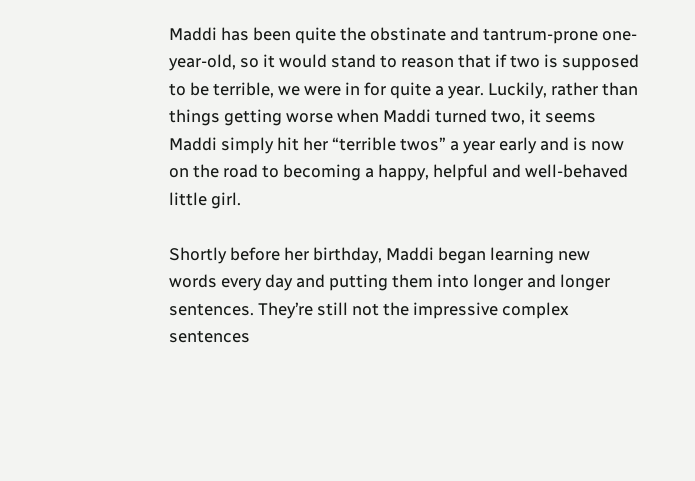Maddi has been quite the obstinate and tantrum-prone one-year-old, so it would stand to reason that if two is supposed to be terrible, we were in for quite a year. Luckily, rather than things getting worse when Maddi turned two, it seems Maddi simply hit her “terrible twos” a year early and is now on the road to becoming a happy, helpful and well-behaved little girl.

Shortly before her birthday, Maddi began learning new words every day and putting them into longer and longer sentences. They’re still not the impressive complex sentences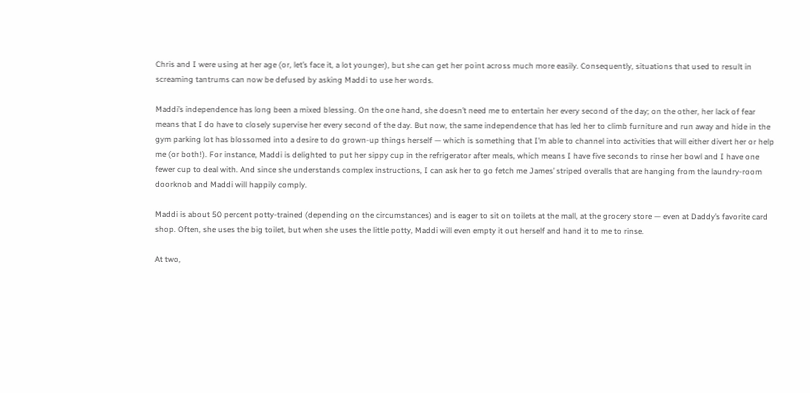Chris and I were using at her age (or, let’s face it, a lot younger), but she can get her point across much more easily. Consequently, situations that used to result in screaming tantrums can now be defused by asking Maddi to use her words.

Maddi’s independence has long been a mixed blessing. On the one hand, she doesn’t need me to entertain her every second of the day; on the other, her lack of fear means that I do have to closely supervise her every second of the day. But now, the same independence that has led her to climb furniture and run away and hide in the gym parking lot has blossomed into a desire to do grown-up things herself — which is something that I’m able to channel into activities that will either divert her or help me (or both!). For instance, Maddi is delighted to put her sippy cup in the refrigerator after meals, which means I have five seconds to rinse her bowl and I have one fewer cup to deal with. And since she understands complex instructions, I can ask her to go fetch me James’ striped overalls that are hanging from the laundry-room doorknob and Maddi will happily comply.

Maddi is about 50 percent potty-trained (depending on the circumstances) and is eager to sit on toilets at the mall, at the grocery store — even at Daddy’s favorite card shop. Often, she uses the big toilet, but when she uses the little potty, Maddi will even empty it out herself and hand it to me to rinse.

At two,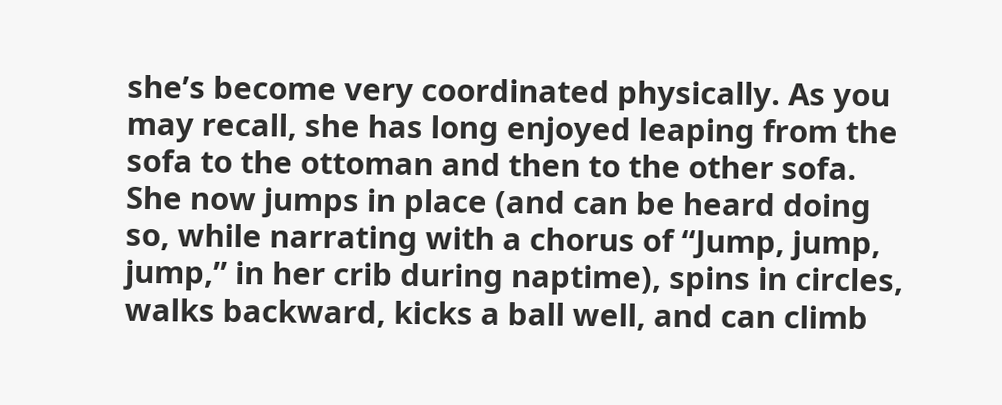she’s become very coordinated physically. As you may recall, she has long enjoyed leaping from the sofa to the ottoman and then to the other sofa. She now jumps in place (and can be heard doing so, while narrating with a chorus of “Jump, jump, jump,” in her crib during naptime), spins in circles, walks backward, kicks a ball well, and can climb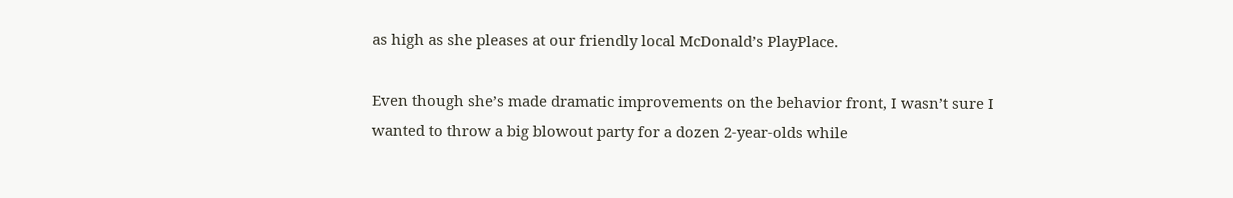as high as she pleases at our friendly local McDonald’s PlayPlace.

Even though she’s made dramatic improvements on the behavior front, I wasn’t sure I wanted to throw a big blowout party for a dozen 2-year-olds while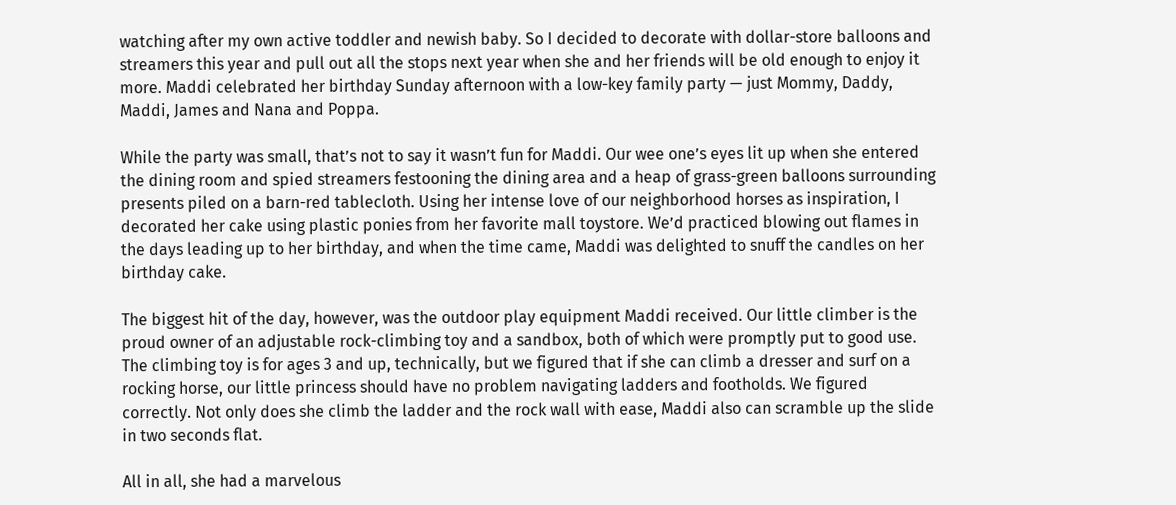watching after my own active toddler and newish baby. So I decided to decorate with dollar-store balloons and streamers this year and pull out all the stops next year when she and her friends will be old enough to enjoy it more. Maddi celebrated her birthday Sunday afternoon with a low-key family party — just Mommy, Daddy, Maddi, James and Nana and Poppa.

While the party was small, that’s not to say it wasn’t fun for Maddi. Our wee one’s eyes lit up when she entered the dining room and spied streamers festooning the dining area and a heap of grass-green balloons surrounding presents piled on a barn-red tablecloth. Using her intense love of our neighborhood horses as inspiration, I decorated her cake using plastic ponies from her favorite mall toystore. We’d practiced blowing out flames in the days leading up to her birthday, and when the time came, Maddi was delighted to snuff the candles on her birthday cake.

The biggest hit of the day, however, was the outdoor play equipment Maddi received. Our little climber is the proud owner of an adjustable rock-climbing toy and a sandbox, both of which were promptly put to good use. The climbing toy is for ages 3 and up, technically, but we figured that if she can climb a dresser and surf on a rocking horse, our little princess should have no problem navigating ladders and footholds. We figured correctly. Not only does she climb the ladder and the rock wall with ease, Maddi also can scramble up the slide in two seconds flat.

All in all, she had a marvelous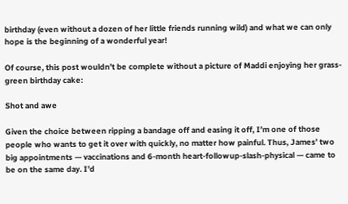birthday (even without a dozen of her little friends running wild) and what we can only hope is the beginning of a wonderful year!

Of course, this post wouldn’t be complete without a picture of Maddi enjoying her grass-green birthday cake:

Shot and awe

Given the choice between ripping a bandage off and easing it off, I’m one of those people who wants to get it over with quickly, no matter how painful. Thus, James’ two big appointments — vaccinations and 6-month heart-followup-slash-physical — came to be on the same day. I’d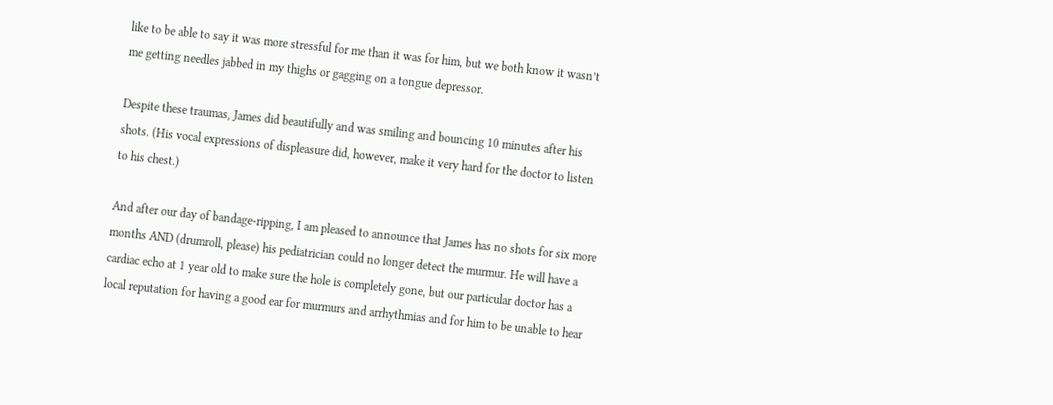like to be able to say it was more stressful for me than it was for him, but we both know it wasn’t me getting needles jabbed in my thighs or gagging on a tongue depressor.

Despite these traumas, James did beautifully and was smiling and bouncing 10 minutes after his shots. (His vocal expressions of displeasure did, however, make it very hard for the doctor to listen to his chest.)

And after our day of bandage-ripping, I am pleased to announce that James has no shots for six more months AND (drumroll, please) his pediatrician could no longer detect the murmur. He will have a cardiac echo at 1 year old to make sure the hole is completely gone, but our particular doctor has a local reputation for having a good ear for murmurs and arrhythmias and for him to be unable to hear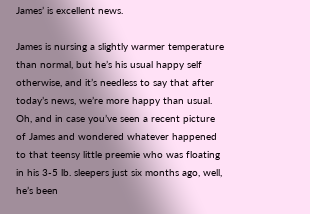James’ is excellent news.

James is nursing a slightly warmer temperature than normal, but he’s his usual happy self otherwise, and it’s needless to say that after today’s news, we’re more happy than usual. Oh, and in case you’ve seen a recent picture of James and wondered whatever happened to that teensy little preemie who was floating in his 3-5 lb. sleepers just six months ago, well, he’s been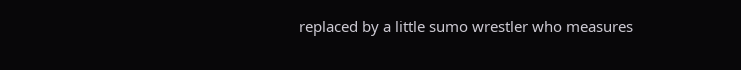replaced by a little sumo wrestler who measures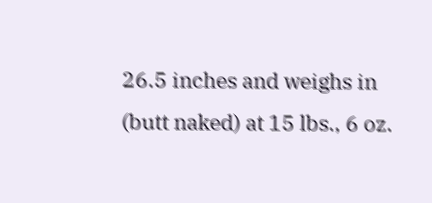26.5 inches and weighs in (butt naked) at 15 lbs., 6 oz.